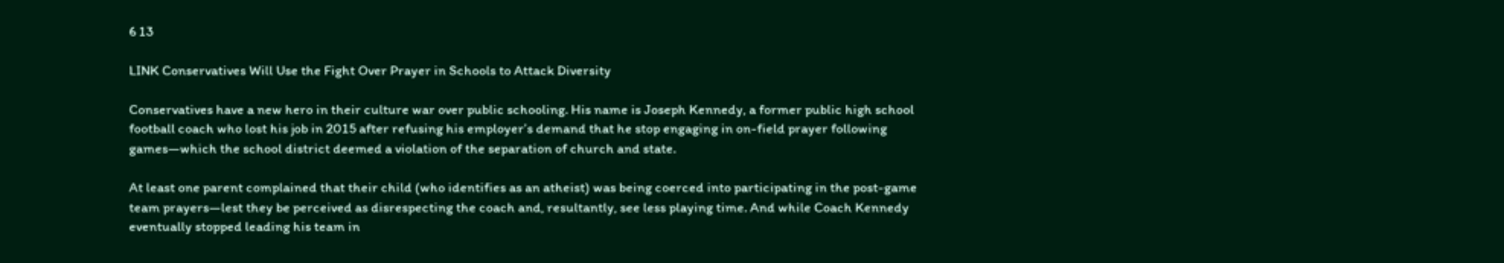6 13

LINK Conservatives Will Use the Fight Over Prayer in Schools to Attack Diversity

Conservatives have a new hero in their culture war over public schooling. His name is Joseph Kennedy, a former public high school football coach who lost his job in 2015 after refusing his employer’s demand that he stop engaging in on-field prayer following games—which the school district deemed a violation of the separation of church and state.

At least one parent complained that their child (who identifies as an atheist) was being coerced into participating in the post-game team prayers—lest they be perceived as disrespecting the coach and, resultantly, see less playing time. And while Coach Kennedy eventually stopped leading his team in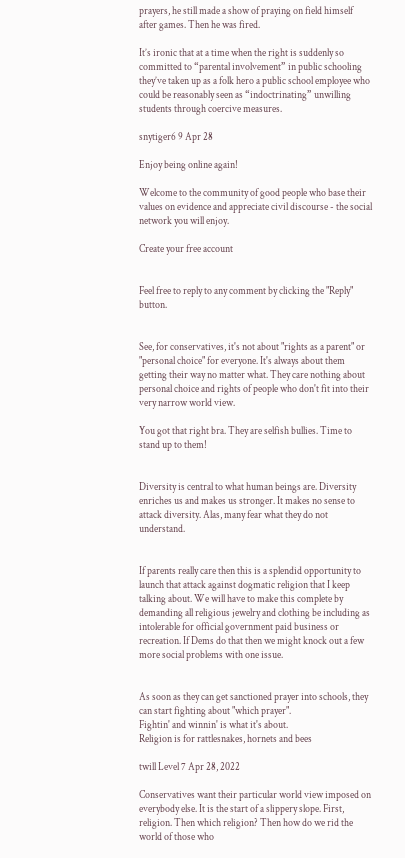prayers, he still made a show of praying on field himself after games. Then he was fired.

It’s ironic that at a time when the right is suddenly so committed to “parental involvement” in public schooling they’ve taken up as a folk hero a public school employee who could be reasonably seen as “indoctrinating” unwilling students through coercive measures.

snytiger6 9 Apr 28

Enjoy being online again!

Welcome to the community of good people who base their values on evidence and appreciate civil discourse - the social network you will enjoy.

Create your free account


Feel free to reply to any comment by clicking the "Reply" button.


See, for conservatives, it's not about "rights as a parent" or "personal choice" for everyone. It's always about them getting their way no matter what. They care nothing about personal choice and rights of people who don't fit into their very narrow world view.

You got that right bra. They are selfish bullies. Time to stand up to them!


Diversity is central to what human beings are. Diversity enriches us and makes us stronger. It makes no sense to attack diversity. Alas, many fear what they do not understand.


If parents really care then this is a splendid opportunity to launch that attack against dogmatic religion that I keep talking about. We will have to make this complete by demanding all religious jewelry and clothing be including as intolerable for official government paid business or recreation. If Dems do that then we might knock out a few more social problems with one issue.


As soon as they can get sanctioned prayer into schools, they can start fighting about "which prayer".
Fightin' and winnin' is what it's about.
Religion is for rattlesnakes, hornets and bees

twill Level 7 Apr 28, 2022

Conservatives want their particular world view imposed on everybody else. It is the start of a slippery slope. First, religion. Then which religion? Then how do we rid the world of those who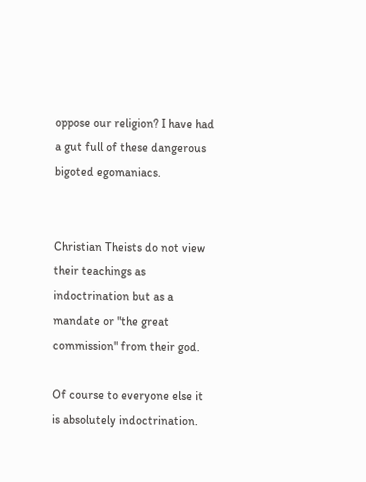oppose our religion? I have had a gut full of these dangerous bigoted egomaniacs.


Christian Theists do not view their teachings as indoctrination but as a mandate or "the great commission" from their god.

Of course to everyone else it is absolutely indoctrination.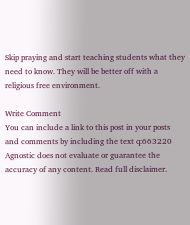Skip praying and start teaching students what they need to know. They will be better off with a religious free environment.

Write Comment
You can include a link to this post in your posts and comments by including the text q:663220
Agnostic does not evaluate or guarantee the accuracy of any content. Read full disclaimer.